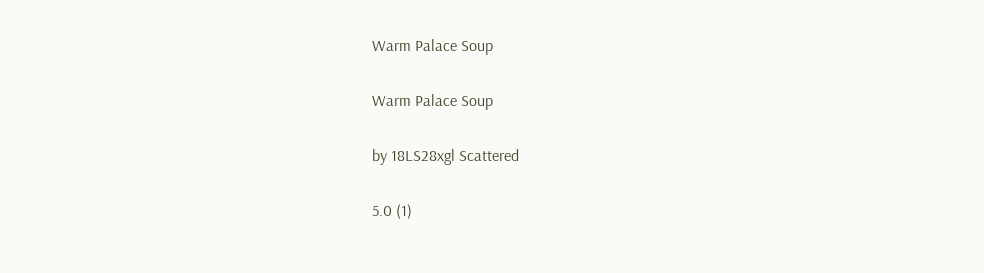Warm Palace Soup

Warm Palace Soup

by 18LS28xgl Scattered

5.0 (1)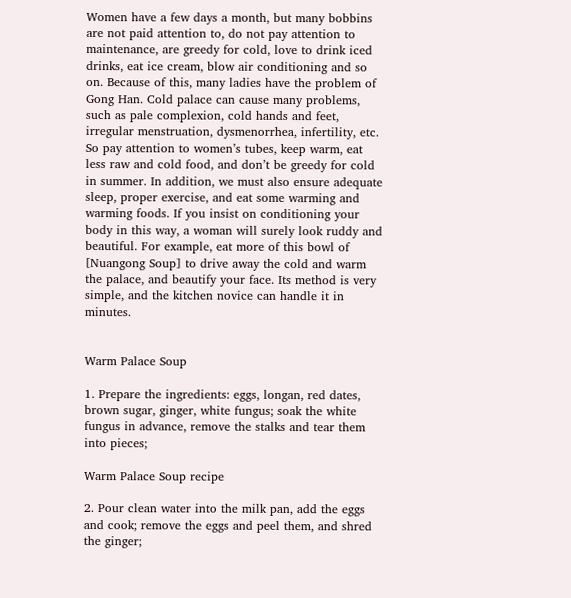Women have a few days a month, but many bobbins are not paid attention to, do not pay attention to maintenance, are greedy for cold, love to drink iced drinks, eat ice cream, blow air conditioning and so on. Because of this, many ladies have the problem of Gong Han. Cold palace can cause many problems, such as pale complexion, cold hands and feet, irregular menstruation, dysmenorrhea, infertility, etc.
So pay attention to women’s tubes, keep warm, eat less raw and cold food, and don’t be greedy for cold in summer. In addition, we must also ensure adequate sleep, proper exercise, and eat some warming and warming foods. If you insist on conditioning your body in this way, a woman will surely look ruddy and beautiful. For example, eat more of this bowl of [Nuangong Soup] to drive away the cold and warm the palace, and beautify your face. Its method is very simple, and the kitchen novice can handle it in minutes.


Warm Palace Soup

1. Prepare the ingredients: eggs, longan, red dates, brown sugar, ginger, white fungus; soak the white fungus in advance, remove the stalks and tear them into pieces;

Warm Palace Soup recipe

2. Pour clean water into the milk pan, add the eggs and cook; remove the eggs and peel them, and shred the ginger;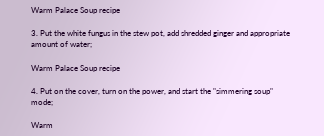Warm Palace Soup recipe

3. Put the white fungus in the stew pot, add shredded ginger and appropriate amount of water;

Warm Palace Soup recipe

4. Put on the cover, turn on the power, and start the "simmering soup" mode;

Warm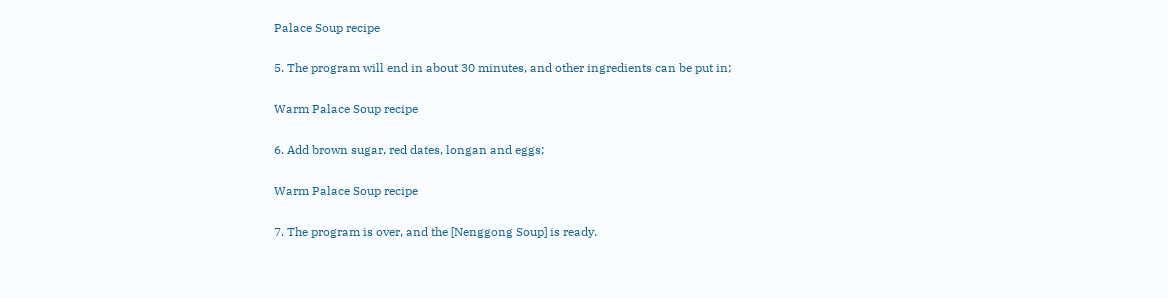Palace Soup recipe

5. The program will end in about 30 minutes, and other ingredients can be put in;

Warm Palace Soup recipe

6. Add brown sugar, red dates, longan and eggs;

Warm Palace Soup recipe

7. The program is over, and the [Nenggong Soup] is ready.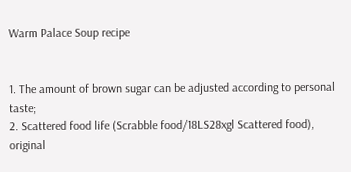Warm Palace Soup recipe


1. The amount of brown sugar can be adjusted according to personal taste;
2. Scattered food life (Scrabble food/18LS28xgl Scattered food), original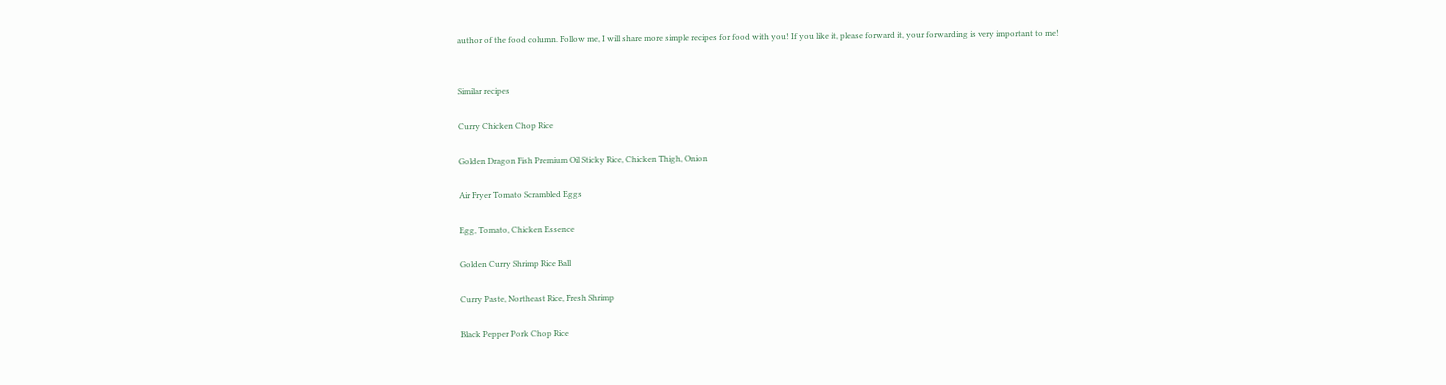author of the food column. Follow me, I will share more simple recipes for food with you! If you like it, please forward it, your forwarding is very important to me!


Similar recipes

Curry Chicken Chop Rice

Golden Dragon Fish Premium Oil Sticky Rice, Chicken Thigh, Onion

Air Fryer Tomato Scrambled Eggs

Egg, Tomato, Chicken Essence

Golden Curry Shrimp Rice Ball

Curry Paste, Northeast Rice, Fresh Shrimp

Black Pepper Pork Chop Rice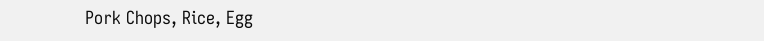Pork Chops, Rice, Egg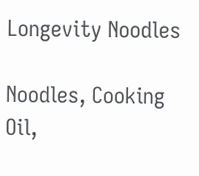Longevity Noodles

Noodles, Cooking Oil,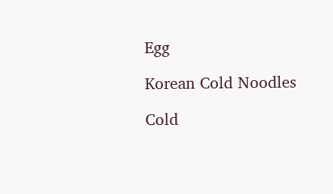Egg

Korean Cold Noodles

Cold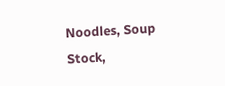Noodles, Soup Stock,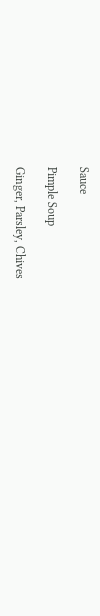Sauce

Pimple Soup

Ginger, Parsley, Chives